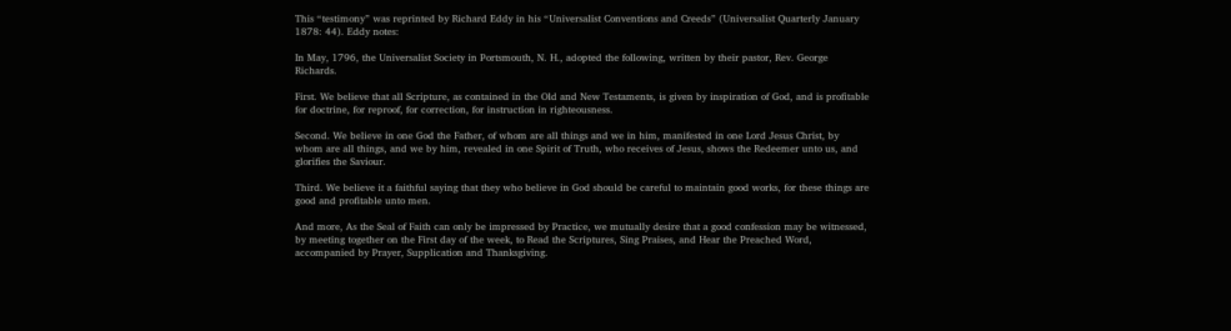This “testimony” was reprinted by Richard Eddy in his “Universalist Conventions and Creeds” (Universalist Quarterly January 1878: 44). Eddy notes:

In May, 1796, the Universalist Society in Portsmouth, N. H., adopted the following, written by their pastor, Rev. George Richards.

First. We believe that all Scripture, as contained in the Old and New Testaments, is given by inspiration of God, and is profitable for doctrine, for reproof, for correction, for instruction in righteousness.

Second. We believe in one God the Father, of whom are all things and we in him, manifested in one Lord Jesus Christ, by whom are all things, and we by him, revealed in one Spirit of Truth, who receives of Jesus, shows the Redeemer unto us, and glorifies the Saviour.

Third. We believe it a faithful saying that they who believe in God should be careful to maintain good works, for these things are good and profitable unto men.

And more, As the Seal of Faith can only be impressed by Practice, we mutually desire that a good confession may be witnessed, by meeting together on the First day of the week, to Read the Scriptures, Sing Praises, and Hear the Preached Word, accompanied by Prayer, Supplication and Thanksgiving.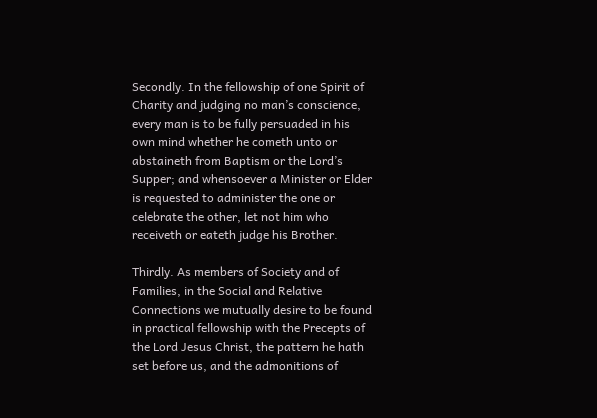Secondly. In the fellowship of one Spirit of Charity and judging no man’s conscience, every man is to be fully persuaded in his own mind whether he cometh unto or abstaineth from Baptism or the Lord’s Supper; and whensoever a Minister or Elder is requested to administer the one or celebrate the other, let not him who receiveth or eateth judge his Brother.

Thirdly. As members of Society and of Families, in the Social and Relative Connections we mutually desire to be found in practical fellowship with the Precepts of the Lord Jesus Christ, the pattern he hath set before us, and the admonitions of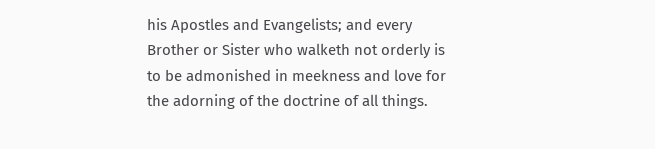his Apostles and Evangelists; and every Brother or Sister who walketh not orderly is to be admonished in meekness and love for the adorning of the doctrine of all things.